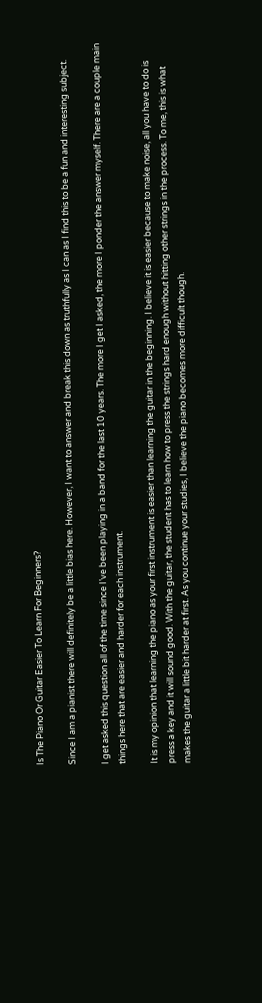Is The Piano Or Guitar Easier To Learn For Beginners?

Since I am a pianist there will definitely be a little bias here. However, I want to answer and break this down as truthfully as I can as I find this to be a fun and interesting subject.

I get asked this question all of the time since I’ve been playing in a band for the last 10 years. The more I get I asked, the more I ponder the answer myself. There are a couple main things here that are easier and harder for each instrument.

It is my opinion that learning the piano as your first instrument is easier than learning the guitar in the beginning. I believe it is easier because to make noise, all you have to do is press a key and it will sound good. With the guitar, the student has to learn how to press the strings hard enough without hitting other strings in the process. To me, this is what makes the guitar a little bit harder at first. As you continue your studies, I believe the piano becomes more difficult though.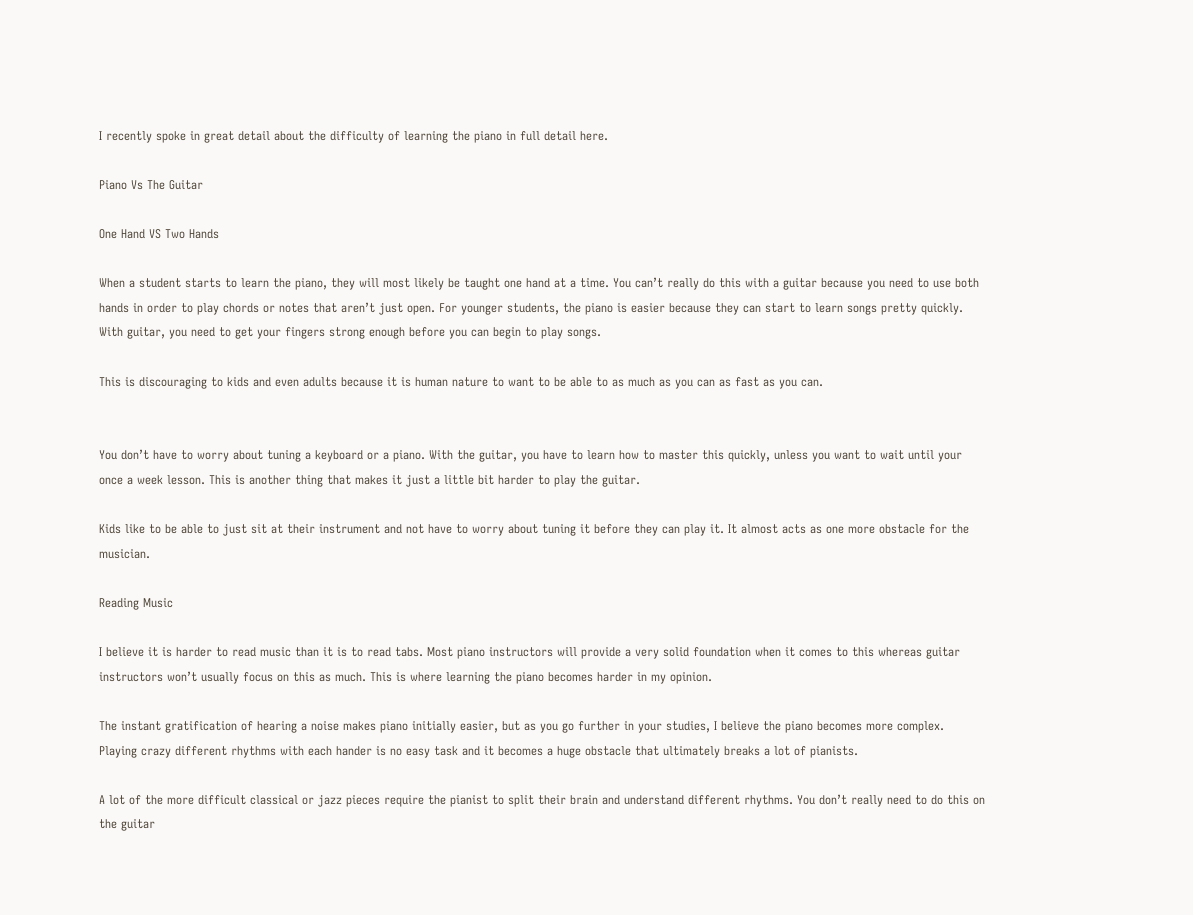I recently spoke in great detail about the difficulty of learning the piano in full detail here.

Piano Vs The Guitar

One Hand VS Two Hands

When a student starts to learn the piano, they will most likely be taught one hand at a time. You can’t really do this with a guitar because you need to use both hands in order to play chords or notes that aren’t just open. For younger students, the piano is easier because they can start to learn songs pretty quickly.  With guitar, you need to get your fingers strong enough before you can begin to play songs.

This is discouraging to kids and even adults because it is human nature to want to be able to as much as you can as fast as you can.


You don’t have to worry about tuning a keyboard or a piano. With the guitar, you have to learn how to master this quickly, unless you want to wait until your once a week lesson. This is another thing that makes it just a little bit harder to play the guitar.

Kids like to be able to just sit at their instrument and not have to worry about tuning it before they can play it. It almost acts as one more obstacle for the musician.

Reading Music

I believe it is harder to read music than it is to read tabs. Most piano instructors will provide a very solid foundation when it comes to this whereas guitar instructors won’t usually focus on this as much. This is where learning the piano becomes harder in my opinion.

The instant gratification of hearing a noise makes piano initially easier, but as you go further in your studies, I believe the piano becomes more complex. Playing crazy different rhythms with each hander is no easy task and it becomes a huge obstacle that ultimately breaks a lot of pianists.

A lot of the more difficult classical or jazz pieces require the pianist to split their brain and understand different rhythms. You don’t really need to do this on the guitar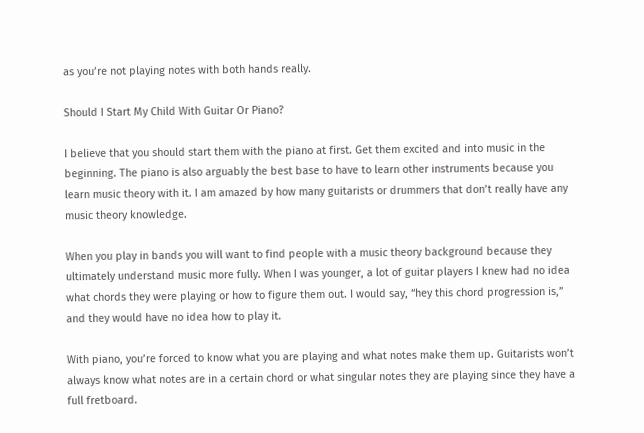as you’re not playing notes with both hands really.

Should I Start My Child With Guitar Or Piano?

I believe that you should start them with the piano at first. Get them excited and into music in the beginning. The piano is also arguably the best base to have to learn other instruments because you learn music theory with it. I am amazed by how many guitarists or drummers that don’t really have any music theory knowledge.

When you play in bands you will want to find people with a music theory background because they ultimately understand music more fully. When I was younger, a lot of guitar players I knew had no idea what chords they were playing or how to figure them out. I would say, “hey this chord progression is,” and they would have no idea how to play it.

With piano, you’re forced to know what you are playing and what notes make them up. Guitarists won’t always know what notes are in a certain chord or what singular notes they are playing since they have a full fretboard.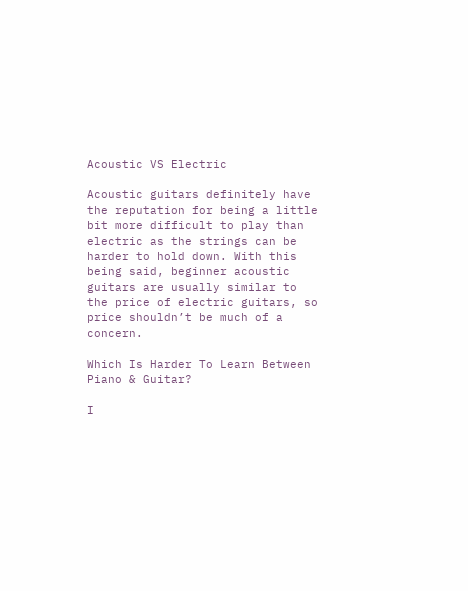Acoustic VS Electric

Acoustic guitars definitely have the reputation for being a little bit more difficult to play than electric as the strings can be harder to hold down. With this being said, beginner acoustic guitars are usually similar to the price of electric guitars, so price shouldn’t be much of a concern.

Which Is Harder To Learn Between Piano & Guitar?

I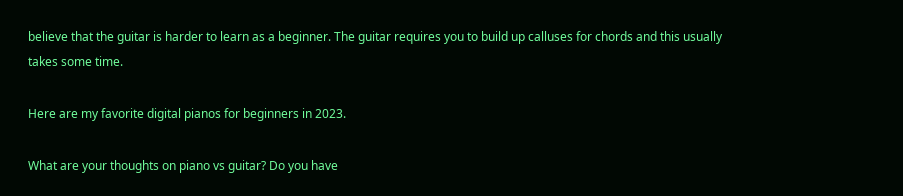believe that the guitar is harder to learn as a beginner. The guitar requires you to build up calluses for chords and this usually takes some time.

Here are my favorite digital pianos for beginners in 2023.

What are your thoughts on piano vs guitar? Do you have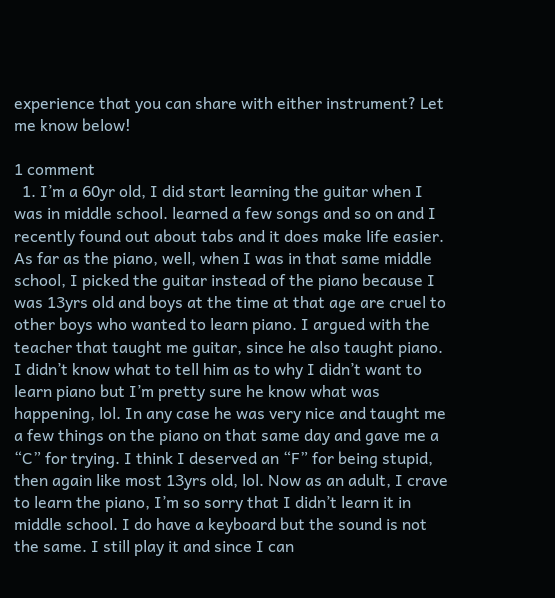experience that you can share with either instrument? Let me know below!

1 comment
  1. I’m a 60yr old, I did start learning the guitar when I was in middle school. learned a few songs and so on and I recently found out about tabs and it does make life easier. As far as the piano, well, when I was in that same middle school, I picked the guitar instead of the piano because I was 13yrs old and boys at the time at that age are cruel to other boys who wanted to learn piano. I argued with the teacher that taught me guitar, since he also taught piano. I didn’t know what to tell him as to why I didn’t want to learn piano but I’m pretty sure he know what was happening, lol. In any case he was very nice and taught me a few things on the piano on that same day and gave me a “C” for trying. I think I deserved an “F” for being stupid, then again like most 13yrs old, lol. Now as an adult, I crave to learn the piano, I’m so sorry that I didn’t learn it in middle school. I do have a keyboard but the sound is not the same. I still play it and since I can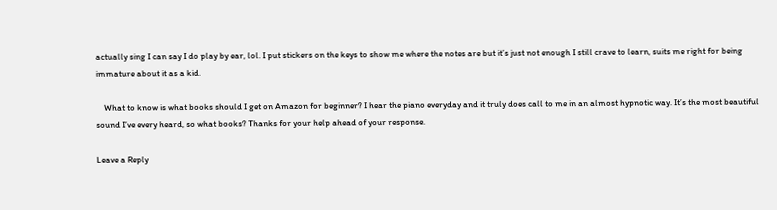actually sing I can say I do play by ear, lol. I put stickers on the keys to show me where the notes are but it’s just not enough I still crave to learn, suits me right for being immature about it as a kid.

    What to know is what books should I get on Amazon for beginner? I hear the piano everyday and it truly does call to me in an almost hypnotic way. It’s the most beautiful sound I’ve every heard, so what books? Thanks for your help ahead of your response.

Leave a Reply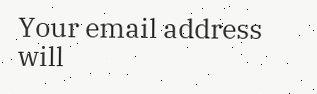Your email address will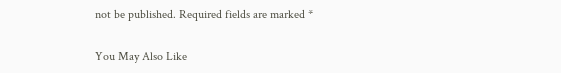not be published. Required fields are marked *

You May Also Like